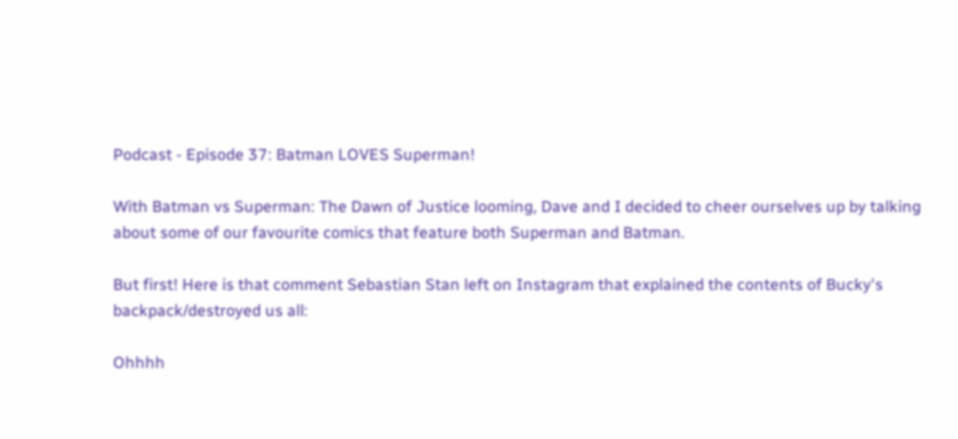Podcast - Episode 37: Batman LOVES Superman!

With Batman vs Superman: The Dawn of Justice looming, Dave and I decided to cheer ourselves up by talking about some of our favourite comics that feature both Superman and Batman.

But first! Here is that comment Sebastian Stan left on Instagram that explained the contents of Bucky's backpack/destroyed us all:

Ohhhh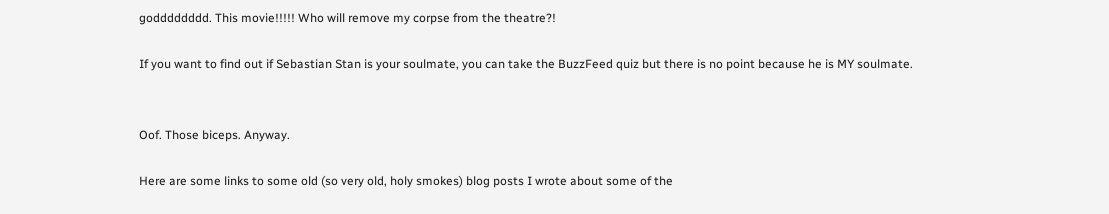godddddddd. This movie!!!!! Who will remove my corpse from the theatre?!

If you want to find out if Sebastian Stan is your soulmate, you can take the BuzzFeed quiz but there is no point because he is MY soulmate.


Oof. Those biceps. Anyway.

Here are some links to some old (so very old, holy smokes) blog posts I wrote about some of the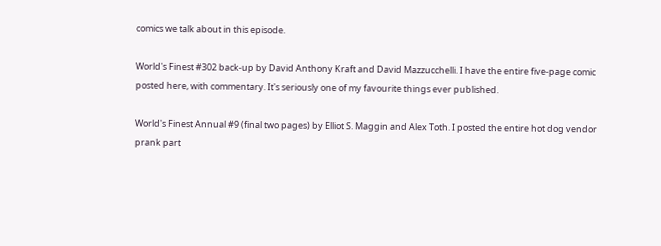comics we talk about in this episode.

World's Finest #302 back-up by David Anthony Kraft and David Mazzucchelli. I have the entire five-page comic posted here, with commentary. It's seriously one of my favourite things ever published.

World's Finest Annual #9 (final two pages) by Elliot S. Maggin and Alex Toth. I posted the entire hot dog vendor prank part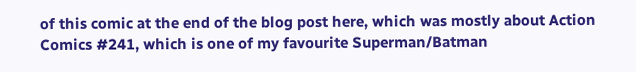of this comic at the end of the blog post here, which was mostly about Action Comics #241, which is one of my favourite Superman/Batman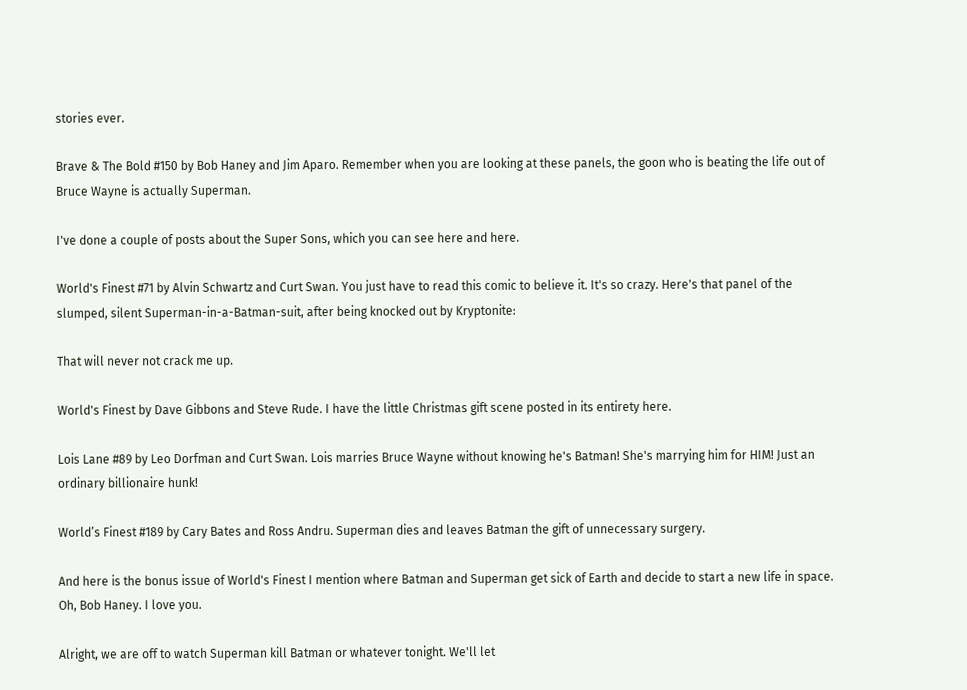stories ever.

Brave & The Bold #150 by Bob Haney and Jim Aparo. Remember when you are looking at these panels, the goon who is beating the life out of Bruce Wayne is actually Superman.

I've done a couple of posts about the Super Sons, which you can see here and here.

World's Finest #71 by Alvin Schwartz and Curt Swan. You just have to read this comic to believe it. It's so crazy. Here's that panel of the slumped, silent Superman-in-a-Batman-suit, after being knocked out by Kryptonite:

That will never not crack me up.

World's Finest by Dave Gibbons and Steve Rude. I have the little Christmas gift scene posted in its entirety here.

Lois Lane #89 by Leo Dorfman and Curt Swan. Lois marries Bruce Wayne without knowing he's Batman! She's marrying him for HIM! Just an ordinary billionaire hunk!

World’s Finest #189 by Cary Bates and Ross Andru. Superman dies and leaves Batman the gift of unnecessary surgery.

And here is the bonus issue of World's Finest I mention where Batman and Superman get sick of Earth and decide to start a new life in space. Oh, Bob Haney. I love you.

Alright, we are off to watch Superman kill Batman or whatever tonight. We'll let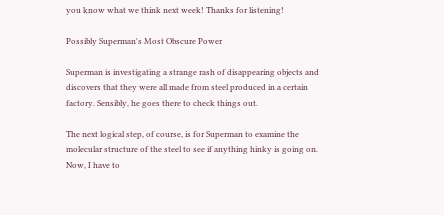you know what we think next week! Thanks for listening!

Possibly Superman's Most Obscure Power

Superman is investigating a strange rash of disappearing objects and discovers that they were all made from steel produced in a certain factory. Sensibly, he goes there to check things out.

The next logical step, of course, is for Superman to examine the molecular structure of the steel to see if anything hinky is going on. Now, I have to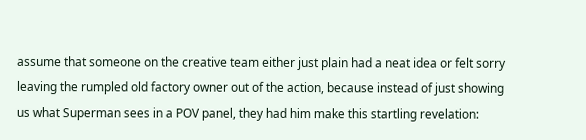assume that someone on the creative team either just plain had a neat idea or felt sorry leaving the rumpled old factory owner out of the action, because instead of just showing us what Superman sees in a POV panel, they had him make this startling revelation: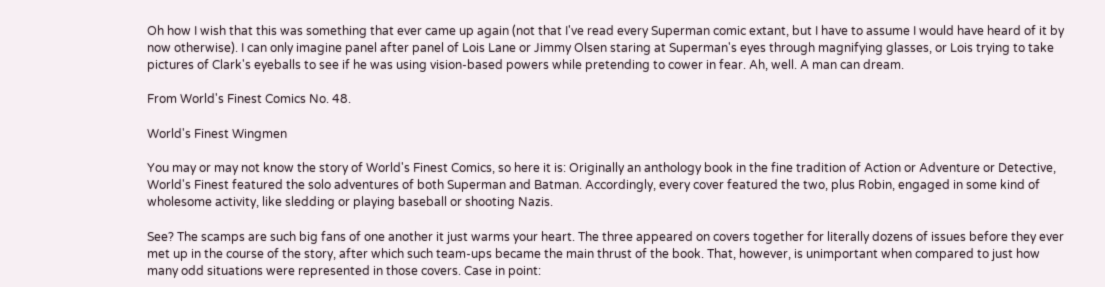Oh how I wish that this was something that ever came up again (not that I've read every Superman comic extant, but I have to assume I would have heard of it by now otherwise). I can only imagine panel after panel of Lois Lane or Jimmy Olsen staring at Superman's eyes through magnifying glasses, or Lois trying to take pictures of Clark's eyeballs to see if he was using vision-based powers while pretending to cower in fear. Ah, well. A man can dream.

From World's Finest Comics No. 48.

World's Finest Wingmen

You may or may not know the story of World's Finest Comics, so here it is: Originally an anthology book in the fine tradition of Action or Adventure or Detective, World's Finest featured the solo adventures of both Superman and Batman. Accordingly, every cover featured the two, plus Robin, engaged in some kind of wholesome activity, like sledding or playing baseball or shooting Nazis.

See? The scamps are such big fans of one another it just warms your heart. The three appeared on covers together for literally dozens of issues before they ever met up in the course of the story, after which such team-ups became the main thrust of the book. That, however, is unimportant when compared to just how many odd situations were represented in those covers. Case in point: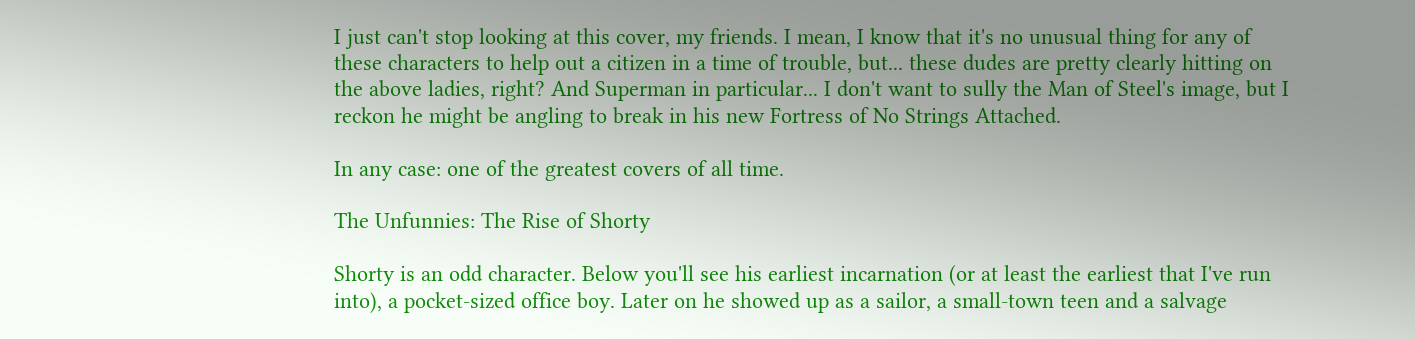I just can't stop looking at this cover, my friends. I mean, I know that it's no unusual thing for any of these characters to help out a citizen in a time of trouble, but... these dudes are pretty clearly hitting on the above ladies, right? And Superman in particular... I don't want to sully the Man of Steel's image, but I reckon he might be angling to break in his new Fortress of No Strings Attached.

In any case: one of the greatest covers of all time.

The Unfunnies: The Rise of Shorty

Shorty is an odd character. Below you'll see his earliest incarnation (or at least the earliest that I've run into), a pocket-sized office boy. Later on he showed up as a sailor, a small-town teen and a salvage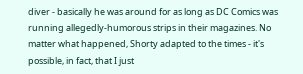diver - basically he was around for as long as DC Comics was running allegedly-humorous strips in their magazines. No matter what happened, Shorty adapted to the times - it's possible, in fact, that I just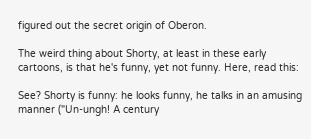figured out the secret origin of Oberon.

The weird thing about Shorty, at least in these early cartoons, is that he's funny, yet not funny. Here, read this:

See? Shorty is funny: he looks funny, he talks in an amusing manner ("Un-ungh! A century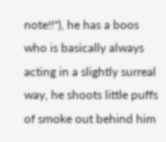note!!"), he has a boos who is basically always acting in a slightly surreal way, he shoots little puffs of smoke out behind him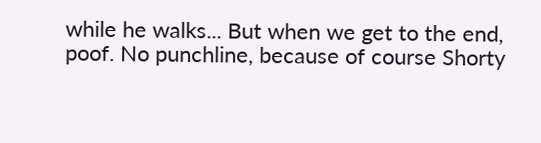while he walks... But when we get to the end, poof. No punchline, because of course Shorty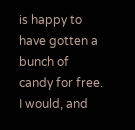is happy to have gotten a bunch of candy for free. I would, and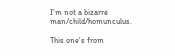I'm not a bizarre man/child/homunculus.

This one's from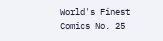World's Finest Comics No. 25